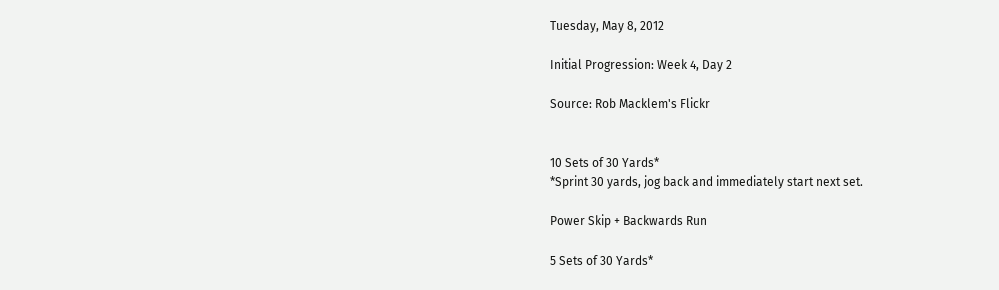Tuesday, May 8, 2012

Initial Progression: Week 4, Day 2

Source: Rob Macklem's Flickr


10 Sets of 30 Yards*
*Sprint 30 yards, jog back and immediately start next set.

Power Skip + Backwards Run

5 Sets of 30 Yards*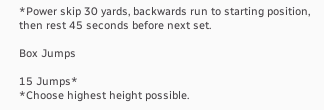*Power skip 30 yards, backwards run to starting position, then rest 45 seconds before next set.

Box Jumps

15 Jumps*
*Choose highest height possible.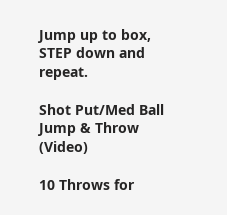Jump up to box, STEP down and repeat.

Shot Put/Med Ball Jump & Throw (Video)

10 Throws for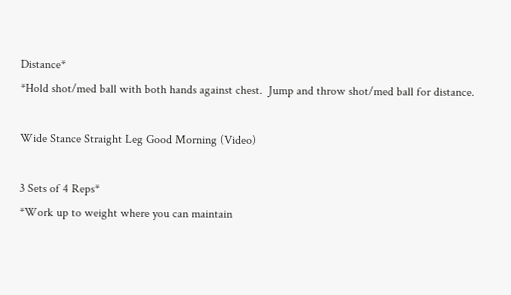Distance*
*Hold shot/med ball with both hands against chest.  Jump and throw shot/med ball for distance.

Wide Stance Straight Leg Good Morning (Video)

3 Sets of 4 Reps*
*Work up to weight where you can maintain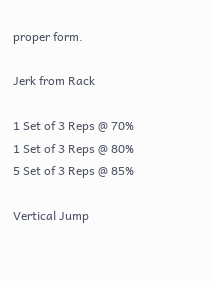proper form.

Jerk from Rack

1 Set of 3 Reps @ 70%
1 Set of 3 Reps @ 80%
5 Set of 3 Reps @ 85%

Vertical Jump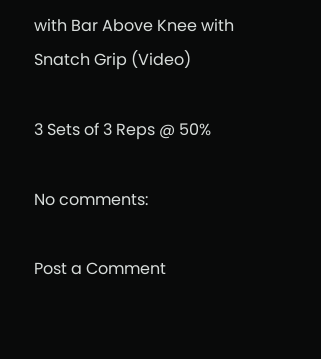with Bar Above Knee with Snatch Grip (Video)

3 Sets of 3 Reps @ 50%

No comments:

Post a Comment